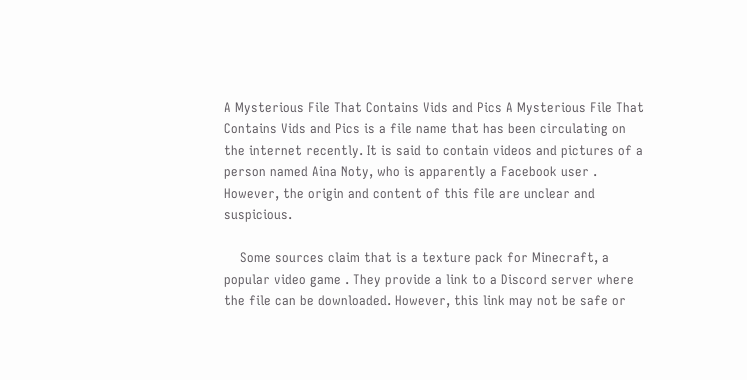A Mysterious File That Contains Vids and Pics A Mysterious File That Contains Vids and Pics is a file name that has been circulating on the internet recently. It is said to contain videos and pictures of a person named Aina Noty, who is apparently a Facebook user . However, the origin and content of this file are unclear and suspicious.

    Some sources claim that is a texture pack for Minecraft, a popular video game . They provide a link to a Discord server where the file can be downloaded. However, this link may not be safe or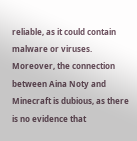reliable, as it could contain malware or viruses. Moreover, the connection between Aina Noty and Minecraft is dubious, as there is no evidence that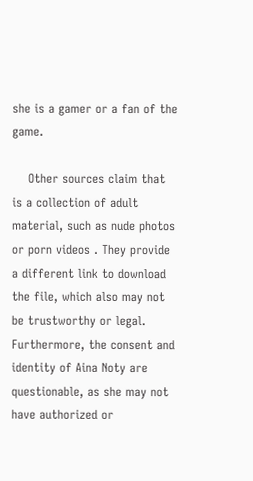she is a gamer or a fan of the game.

    Other sources claim that is a collection of adult material, such as nude photos or porn videos . They provide a different link to download the file, which also may not be trustworthy or legal. Furthermore, the consent and identity of Aina Noty are questionable, as she may not have authorized or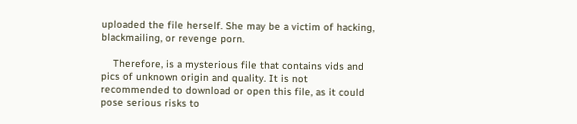uploaded the file herself. She may be a victim of hacking, blackmailing, or revenge porn.

    Therefore, is a mysterious file that contains vids and pics of unknown origin and quality. It is not recommended to download or open this file, as it could pose serious risks to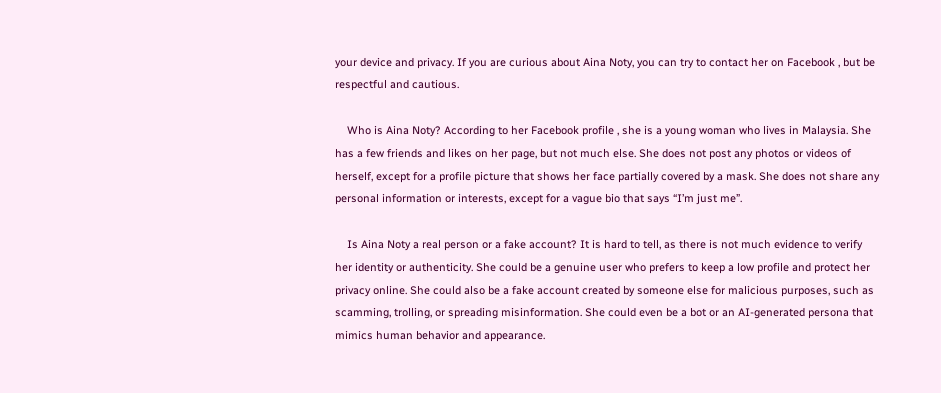your device and privacy. If you are curious about Aina Noty, you can try to contact her on Facebook , but be respectful and cautious.

    Who is Aina Noty? According to her Facebook profile , she is a young woman who lives in Malaysia. She has a few friends and likes on her page, but not much else. She does not post any photos or videos of herself, except for a profile picture that shows her face partially covered by a mask. She does not share any personal information or interests, except for a vague bio that says “I’m just me”.

    Is Aina Noty a real person or a fake account? It is hard to tell, as there is not much evidence to verify her identity or authenticity. She could be a genuine user who prefers to keep a low profile and protect her privacy online. She could also be a fake account created by someone else for malicious purposes, such as scamming, trolling, or spreading misinformation. She could even be a bot or an AI-generated persona that mimics human behavior and appearance.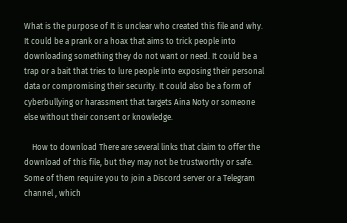What is the purpose of It is unclear who created this file and why. It could be a prank or a hoax that aims to trick people into downloading something they do not want or need. It could be a trap or a bait that tries to lure people into exposing their personal data or compromising their security. It could also be a form of cyberbullying or harassment that targets Aina Noty or someone else without their consent or knowledge.

    How to download There are several links that claim to offer the download of this file, but they may not be trustworthy or safe. Some of them require you to join a Discord server or a Telegram channel , which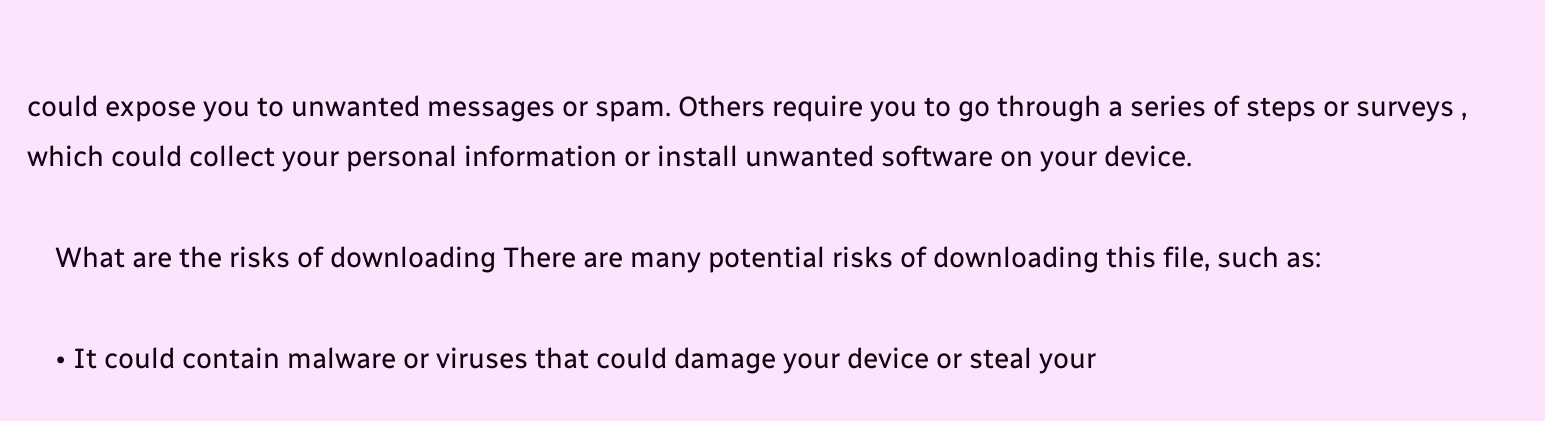could expose you to unwanted messages or spam. Others require you to go through a series of steps or surveys , which could collect your personal information or install unwanted software on your device.

    What are the risks of downloading There are many potential risks of downloading this file, such as:

    • It could contain malware or viruses that could damage your device or steal your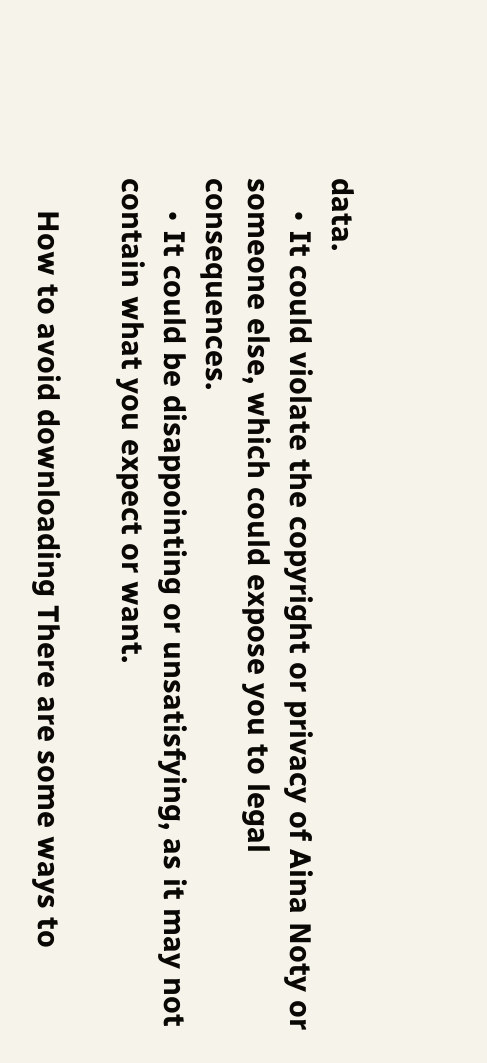data.
    • It could violate the copyright or privacy of Aina Noty or someone else, which could expose you to legal consequences.
    • It could be disappointing or unsatisfying, as it may not contain what you expect or want.

    How to avoid downloading There are some ways to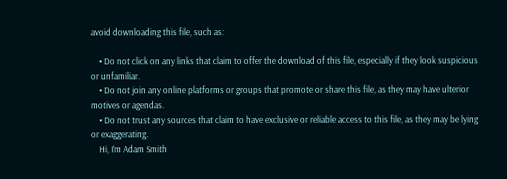avoid downloading this file, such as:

    • Do not click on any links that claim to offer the download of this file, especially if they look suspicious or unfamiliar.
    • Do not join any online platforms or groups that promote or share this file, as they may have ulterior motives or agendas.
    • Do not trust any sources that claim to have exclusive or reliable access to this file, as they may be lying or exaggerating.
    Hi, I’m Adam Smith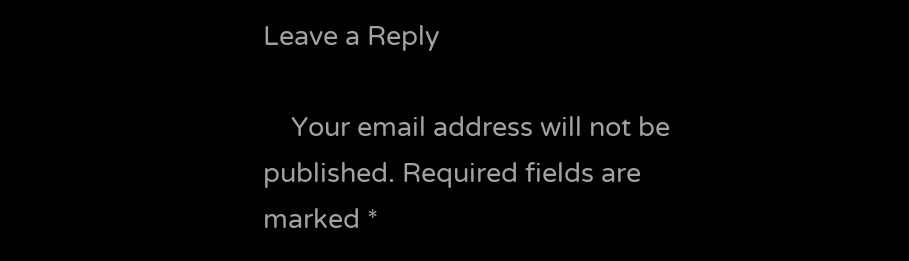Leave a Reply

    Your email address will not be published. Required fields are marked *